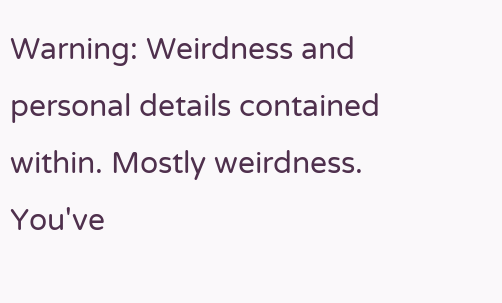Warning: Weirdness and personal details contained within. Mostly weirdness. You've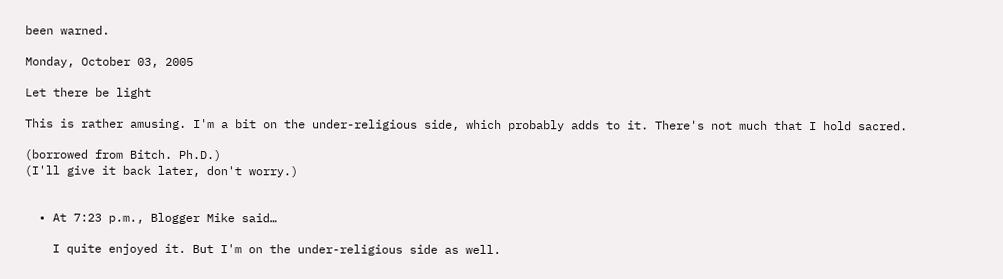been warned.

Monday, October 03, 2005

Let there be light

This is rather amusing. I'm a bit on the under-religious side, which probably adds to it. There's not much that I hold sacred.

(borrowed from Bitch. Ph.D.)
(I'll give it back later, don't worry.)


  • At 7:23 p.m., Blogger Mike said…

    I quite enjoyed it. But I'm on the under-religious side as well.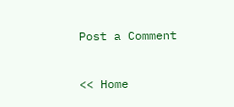Post a Comment

<< Home